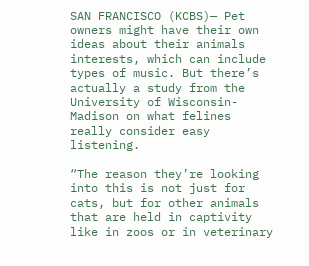SAN FRANCISCO (KCBS)— Pet owners might have their own ideas about their animals interests, which can include types of music. But there’s actually a study from the University of Wisconsin-Madison on what felines really consider easy listening.

“The reason they’re looking into this is not just for cats, but for other animals that are held in captivity like in zoos or in veterinary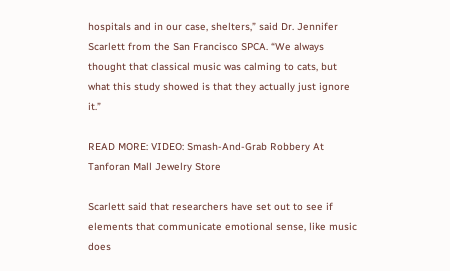hospitals and in our case, shelters,” said Dr. Jennifer Scarlett from the San Francisco SPCA. “We always thought that classical music was calming to cats, but what this study showed is that they actually just ignore it.”

READ MORE: VIDEO: Smash-And-Grab Robbery At Tanforan Mall Jewelry Store

Scarlett said that researchers have set out to see if elements that communicate emotional sense, like music does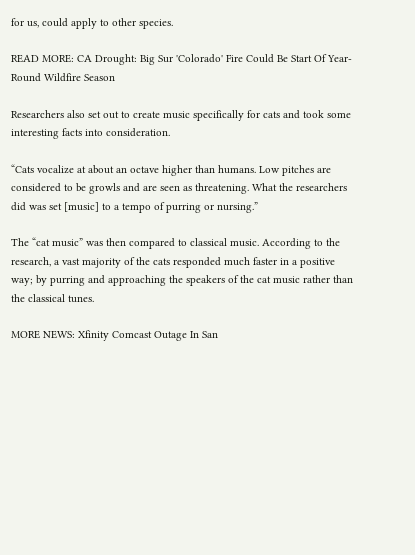for us, could apply to other species.

READ MORE: CA Drought: Big Sur 'Colorado' Fire Could Be Start Of Year-Round Wildfire Season

Researchers also set out to create music specifically for cats and took some interesting facts into consideration.

“Cats vocalize at about an octave higher than humans. Low pitches are considered to be growls and are seen as threatening. What the researchers did was set [music] to a tempo of purring or nursing.”

The “cat music” was then compared to classical music. According to the research, a vast majority of the cats responded much faster in a positive way; by purring and approaching the speakers of the cat music rather than the classical tunes.

MORE NEWS: Xfinity Comcast Outage In San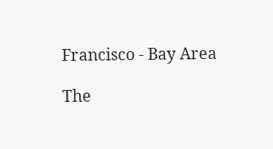Francisco - Bay Area

The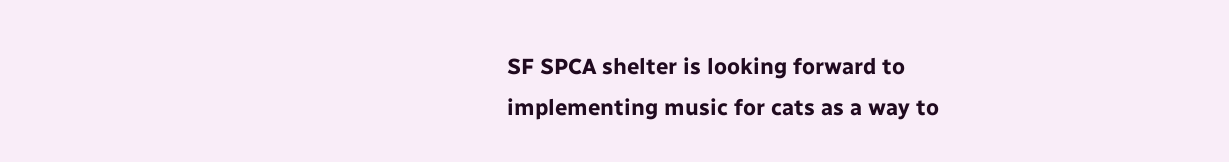SF SPCA shelter is looking forward to implementing music for cats as a way to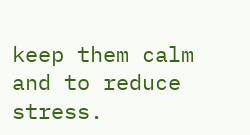keep them calm and to reduce stress.